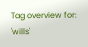Tag overview for: 'wills'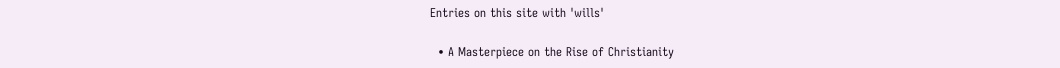Entries on this site with 'wills'

  • A Masterpiece on the Rise of Christianity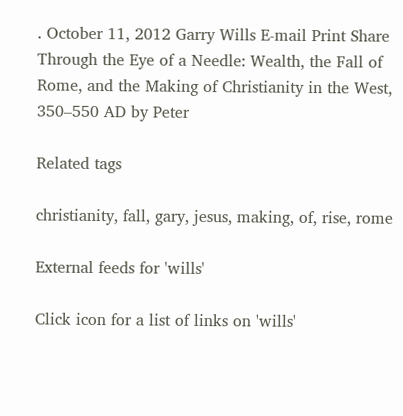. October 11, 2012 Garry Wills E-mail Print Share   Through the Eye of a Needle: Wealth, the Fall of Rome, and the Making of Christianity in the West, 350–550 AD by Peter

Related tags

christianity, fall, gary, jesus, making, of, rise, rome

External feeds for 'wills'

Click icon for a list of links on 'wills'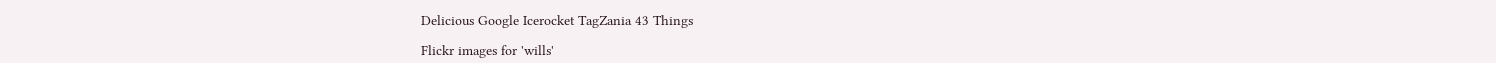Delicious Google Icerocket TagZania 43 Things

Flickr images for 'wills'